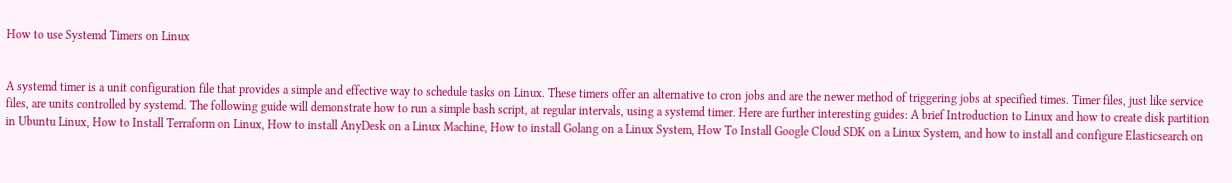How to use Systemd Timers on Linux


A systemd timer is a unit configuration file that provides a simple and effective way to schedule tasks on Linux. These timers offer an alternative to cron jobs and are the newer method of triggering jobs at specified times. Timer files, just like service files, are units controlled by systemd. The following guide will demonstrate how to run a simple bash script, at regular intervals, using a systemd timer. Here are further interesting guides: A brief Introduction to Linux and how to create disk partition in Ubuntu Linux, How to Install Terraform on Linux, How to install AnyDesk on a Linux Machine, How to install Golang on a Linux System, How To Install Google Cloud SDK on a Linux System, and how to install and configure Elasticsearch on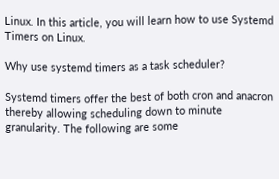Linux. In this article, you will learn how to use Systemd Timers on Linux.

Why use systemd timers as a task scheduler?

Systemd timers offer the best of both cron and anacron thereby allowing scheduling down to minute granularity. The following are some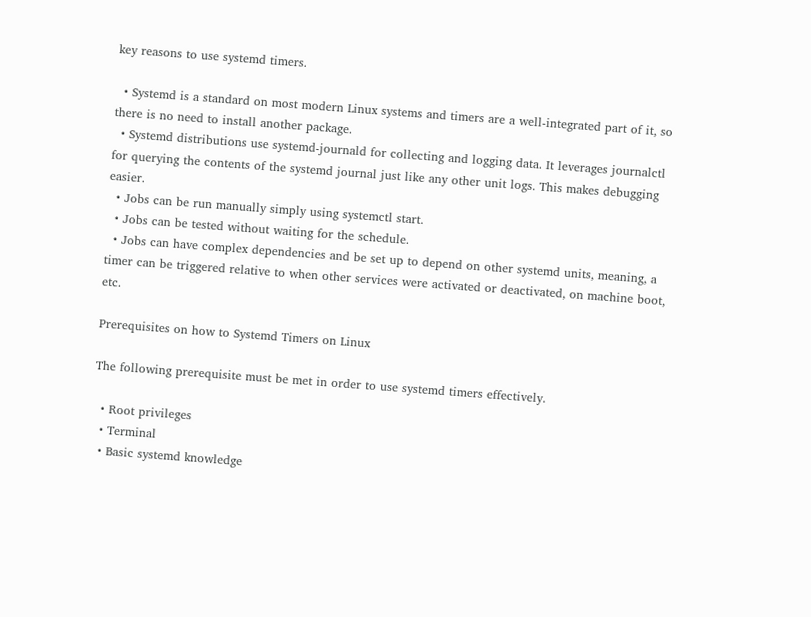key reasons to use systemd timers.

  • Systemd is a standard on most modern Linux systems and timers are a well-integrated part of it, so there is no need to install another package.
  • Systemd distributions use systemd-journald for collecting and logging data. It leverages journalctl for querying the contents of the systemd journal just like any other unit logs. This makes debugging easier.
  • Jobs can be run manually simply using systemctl start.
  • Jobs can be tested without waiting for the schedule.
  • Jobs can have complex dependencies and be set up to depend on other systemd units, meaning, a timer can be triggered relative to when other services were activated or deactivated, on machine boot, etc.

Prerequisites on how to Systemd Timers on Linux

The following prerequisite must be met in order to use systemd timers effectively.

  • Root privileges
  • Terminal
  • Basic systemd knowledge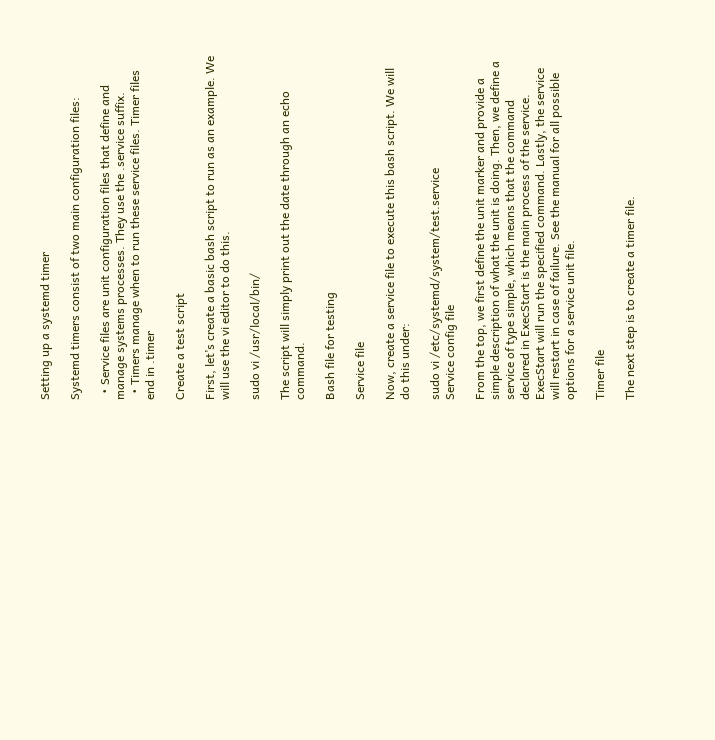Setting up a systemd timer

Systemd timers consist of two main configuration files:

  • Service files are unit configuration files that define and manage systems processes. They use the .service suffix.
  • Timers manage when to run these service files. Timer files end in .timer

Create a test script

First, let’s create a basic bash script to run as an example. We will use the vi editor to do this.

sudo vi /usr/local/bin/

The script will simply print out the date through an echo command.

Bash file for testing

Service file

Now, create a service file to execute this bash script. We will do this under:

sudo vi /etc/systemd/system/test.service
Service config file

From the top, we first define the unit marker and provide a simple description of what the unit is doing. Then, we define a service of type simple, which means that the command declared in ExecStart is the main process of the service. ExecStart will run the specified command. Lastly, the service will restart in case of failure. See the manual for all possible options for a service unit file.

Timer file

The next step is to create a timer file.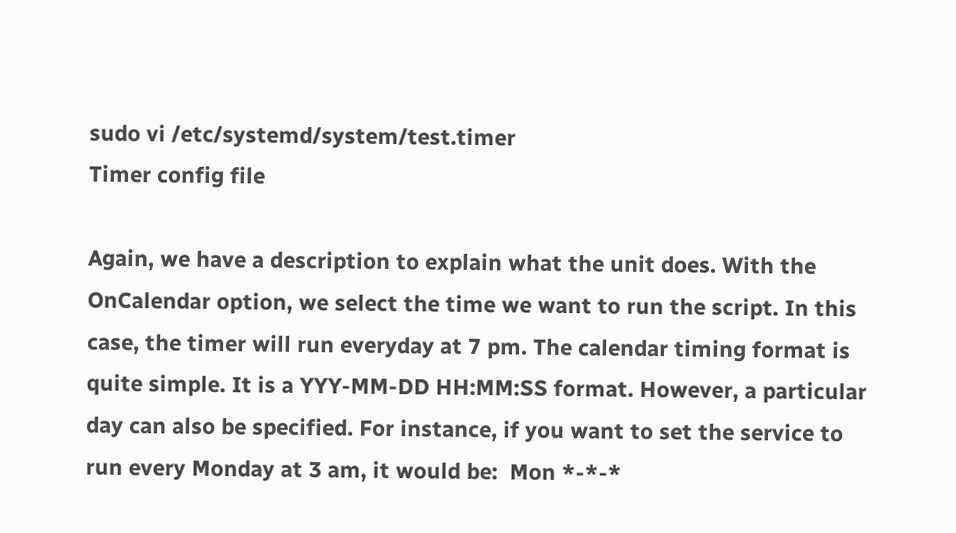sudo vi /etc/systemd/system/test.timer
Timer config file

Again, we have a description to explain what the unit does. With the OnCalendar option, we select the time we want to run the script. In this case, the timer will run everyday at 7 pm. The calendar timing format is quite simple. It is a YYY-MM-DD HH:MM:SS format. However, a particular day can also be specified. For instance, if you want to set the service to run every Monday at 3 am, it would be:  Mon *-*-*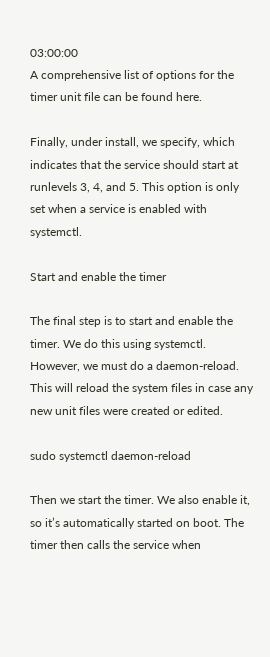03:00:00
A comprehensive list of options for the timer unit file can be found here.

Finally, under install, we specify, which indicates that the service should start at runlevels 3, 4, and 5. This option is only set when a service is enabled with systemctl.

Start and enable the timer

The final step is to start and enable the timer. We do this using systemctl. However, we must do a daemon-reload. This will reload the system files in case any new unit files were created or edited.

sudo systemctl daemon-reload

Then we start the timer. We also enable it, so it’s automatically started on boot. The timer then calls the service when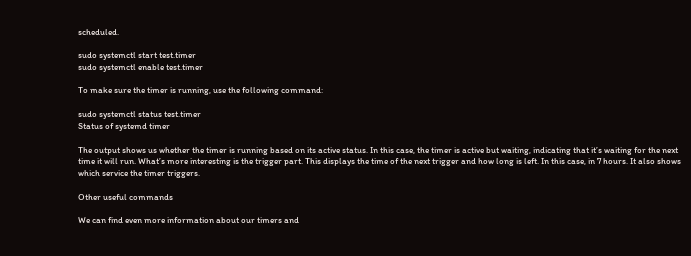scheduled.

sudo systemctl start test.timer
sudo systemctl enable test.timer

To make sure the timer is running, use the following command:

sudo systemctl status test.timer
Status of systemd timer

The output shows us whether the timer is running based on its active status. In this case, the timer is active but waiting, indicating that it’s waiting for the next time it will run. What’s more interesting is the trigger part. This displays the time of the next trigger and how long is left. In this case, in 7 hours. It also shows which service the timer triggers.

Other useful commands

We can find even more information about our timers and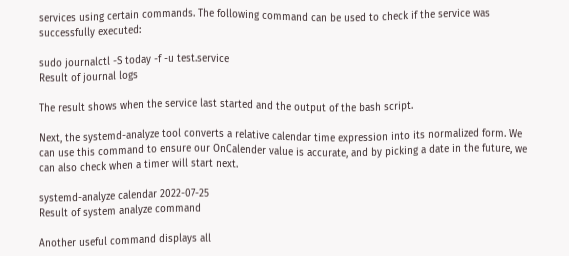services using certain commands. The following command can be used to check if the service was successfully executed:

sudo journalctl -S today -f -u test.service
Result of journal logs

The result shows when the service last started and the output of the bash script.

Next, the systemd-analyze tool converts a relative calendar time expression into its normalized form. We can use this command to ensure our OnCalender value is accurate, and by picking a date in the future, we can also check when a timer will start next.

systemd-analyze calendar 2022-07-25
Result of system analyze command

Another useful command displays all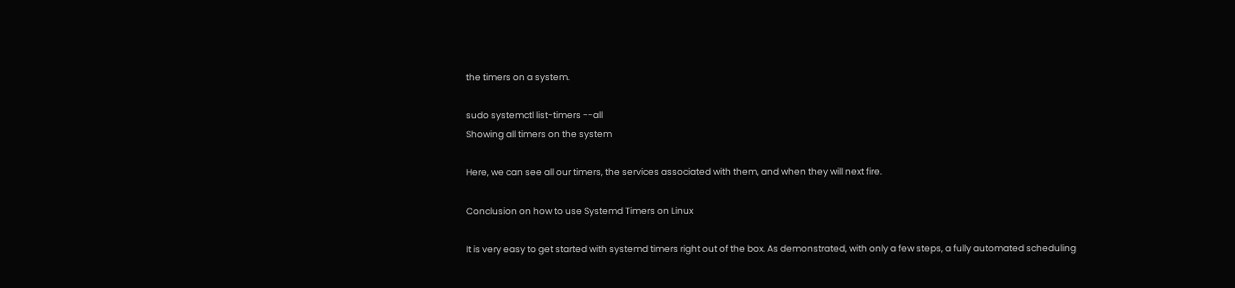the timers on a system.

sudo systemctl list-timers --all
Showing all timers on the system

Here, we can see all our timers, the services associated with them, and when they will next fire.

Conclusion on how to use Systemd Timers on Linux

It is very easy to get started with systemd timers right out of the box. As demonstrated, with only a few steps, a fully automated scheduling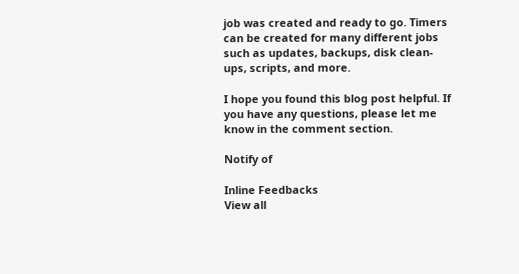job was created and ready to go. Timers can be created for many different jobs such as updates, backups, disk clean-ups, scripts, and more.

I hope you found this blog post helpful. If you have any questions, please let me know in the comment section.

Notify of

Inline Feedbacks
View all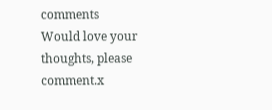comments
Would love your thoughts, please comment.x